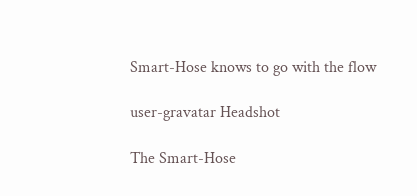Smart-Hose knows to go with the flow

user-gravatar Headshot

The Smart-Hose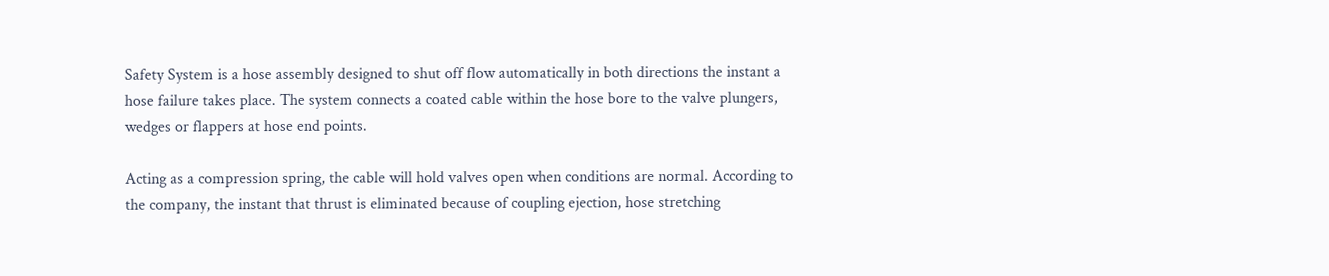Safety System is a hose assembly designed to shut off flow automatically in both directions the instant a hose failure takes place. The system connects a coated cable within the hose bore to the valve plungers, wedges or flappers at hose end points.

Acting as a compression spring, the cable will hold valves open when conditions are normal. According to the company, the instant that thrust is eliminated because of coupling ejection, hose stretching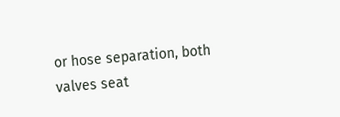or hose separation, both valves seat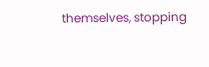themselves, stopping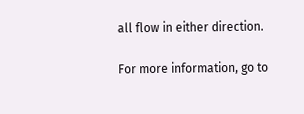all flow in either direction.

For more information, go to